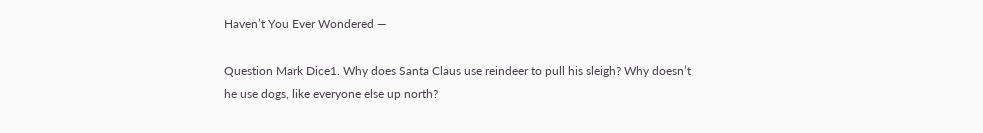Haven’t You Ever Wondered —

Question Mark Dice1. Why does Santa Claus use reindeer to pull his sleigh? Why doesn’t he use dogs, like everyone else up north?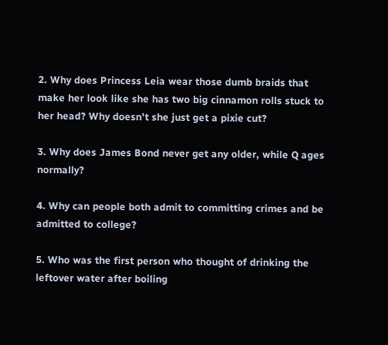2. Why does Princess Leia wear those dumb braids that make her look like she has two big cinnamon rolls stuck to her head? Why doesn’t she just get a pixie cut?

3. Why does James Bond never get any older, while Q ages normally?

4. Why can people both admit to committing crimes and be admitted to college?

5. Who was the first person who thought of drinking the leftover water after boiling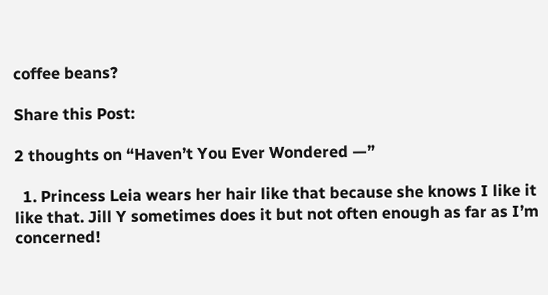coffee beans?

Share this Post:

2 thoughts on “Haven’t You Ever Wondered —”

  1. Princess Leia wears her hair like that because she knows I like it like that. Jill Y sometimes does it but not often enough as far as I’m concerned!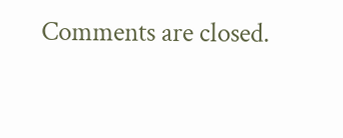Comments are closed.